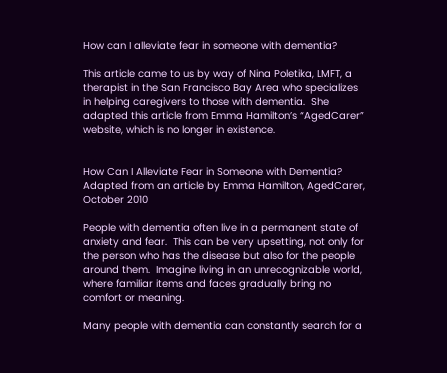How can I alleviate fear in someone with dementia?

This article came to us by way of Nina Poletika, LMFT, a therapist in the San Francisco Bay Area who specializes in helping caregivers to those with dementia.  She adapted this article from Emma Hamilton’s “AgedCarer” website, which is no longer in existence.


How Can I Alleviate Fear in Someone with Dementia?
Adapted from an article by Emma Hamilton, AgedCarer, October 2010

People with dementia often live in a permanent state of anxiety and fear.  This can be very upsetting, not only for the person who has the disease but also for the people around them.  Imagine living in an unrecognizable world, where familiar items and faces gradually bring no comfort or meaning.

Many people with dementia can constantly search for a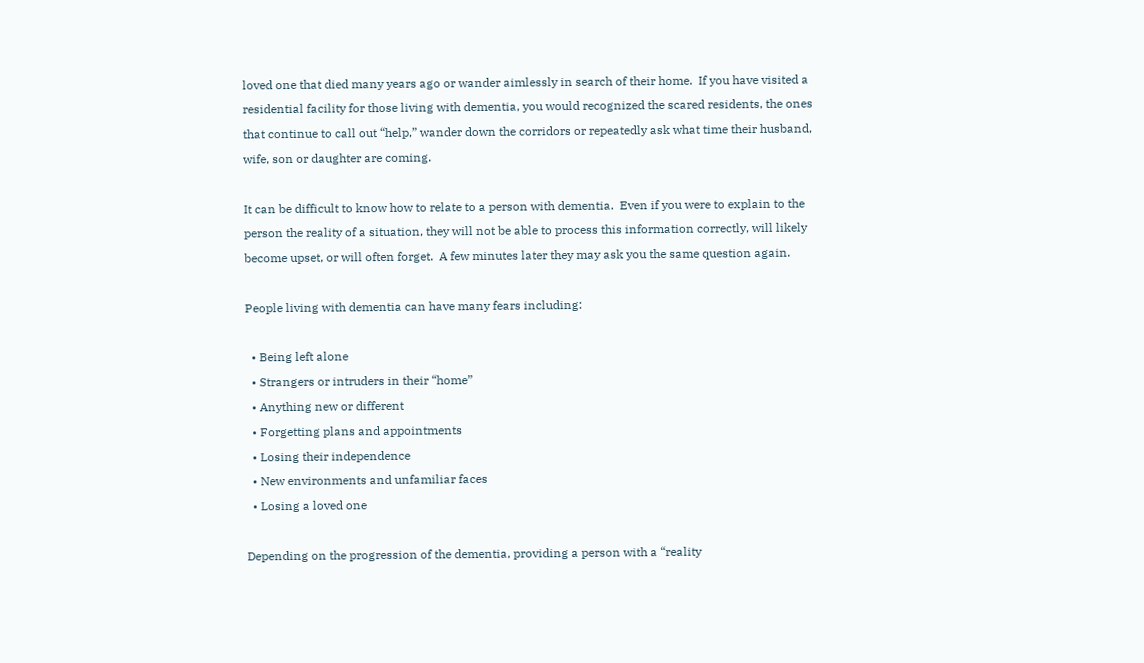loved one that died many years ago or wander aimlessly in search of their home.  If you have visited a residential facility for those living with dementia, you would recognized the scared residents, the ones that continue to call out “help,” wander down the corridors or repeatedly ask what time their husband, wife, son or daughter are coming.

It can be difficult to know how to relate to a person with dementia.  Even if you were to explain to the person the reality of a situation, they will not be able to process this information correctly, will likely become upset, or will often forget.  A few minutes later they may ask you the same question again.

People living with dementia can have many fears including:

  • Being left alone
  • Strangers or intruders in their “home”
  • Anything new or different
  • Forgetting plans and appointments
  • Losing their independence
  • New environments and unfamiliar faces
  • Losing a loved one

Depending on the progression of the dementia, providing a person with a “reality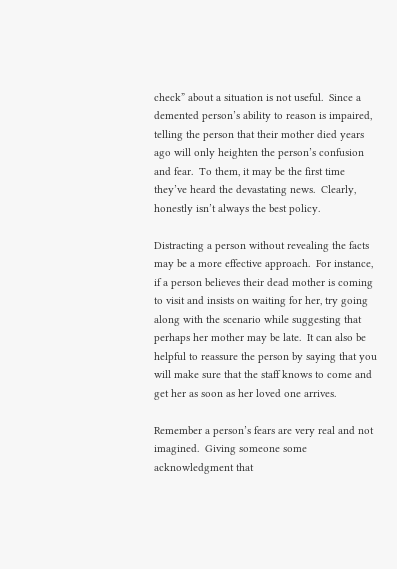check” about a situation is not useful.  Since a demented person’s ability to reason is impaired, telling the person that their mother died years ago will only heighten the person’s confusion and fear.  To them, it may be the first time they’ve heard the devastating news.  Clearly, honestly isn’t always the best policy.

Distracting a person without revealing the facts may be a more effective approach.  For instance, if a person believes their dead mother is coming to visit and insists on waiting for her, try going along with the scenario while suggesting that perhaps her mother may be late.  It can also be helpful to reassure the person by saying that you will make sure that the staff knows to come and get her as soon as her loved one arrives.

Remember a person’s fears are very real and not imagined.  Giving someone some acknowledgment that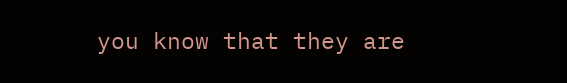you know that they are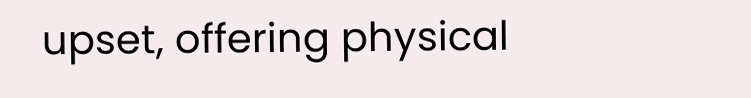upset, offering physical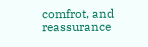comfrot, and reassurance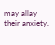may allay their anxiety.